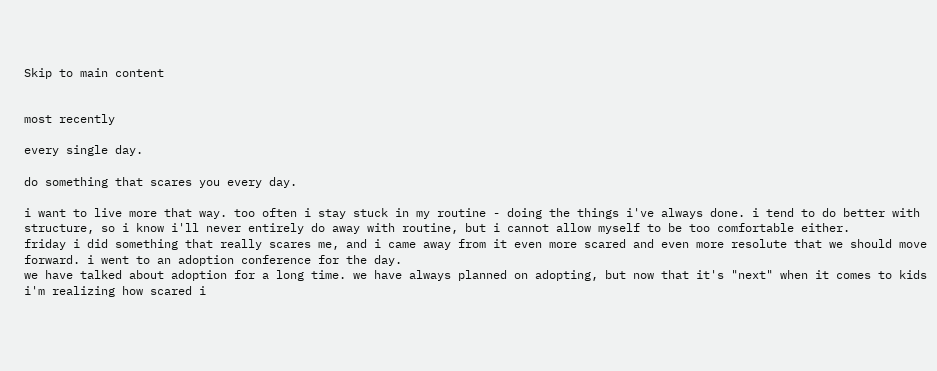Skip to main content


most recently

every single day.

do something that scares you every day.

i want to live more that way. too often i stay stuck in my routine - doing the things i've always done. i tend to do better with structure, so i know i'll never entirely do away with routine, but i cannot allow myself to be too comfortable either.
friday i did something that really scares me, and i came away from it even more scared and even more resolute that we should move forward. i went to an adoption conference for the day.
we have talked about adoption for a long time. we have always planned on adopting, but now that it's "next" when it comes to kids i'm realizing how scared i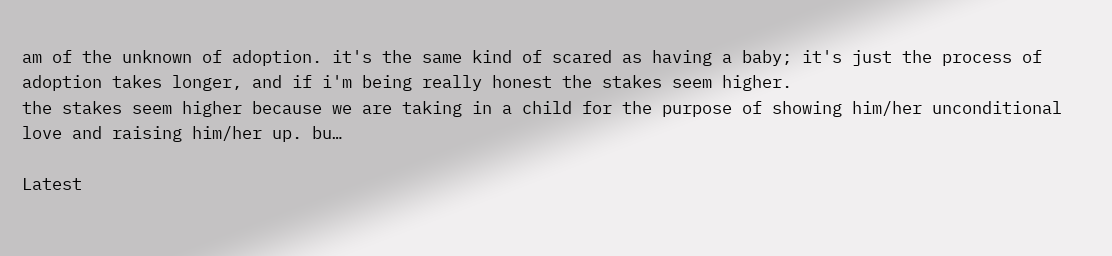am of the unknown of adoption. it's the same kind of scared as having a baby; it's just the process of adoption takes longer, and if i'm being really honest the stakes seem higher.
the stakes seem higher because we are taking in a child for the purpose of showing him/her unconditional love and raising him/her up. bu…

Latest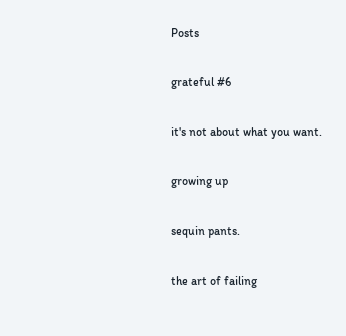Posts

grateful #6

it's not about what you want.

growing up

sequin pants.

the art of failing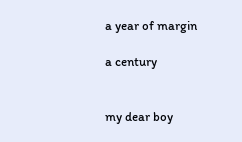a year of margin

a century


my dear boy